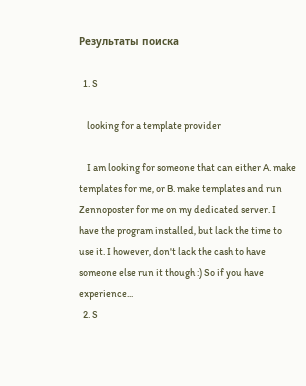Результаты поиска

  1. S

    looking for a template provider

    I am looking for someone that can either A. make templates for me, or B. make templates and run Zennoposter for me on my dedicated server. I have the program installed, but lack the time to use it. I however, don't lack the cash to have someone else run it though :) So if you have experience...
  2. S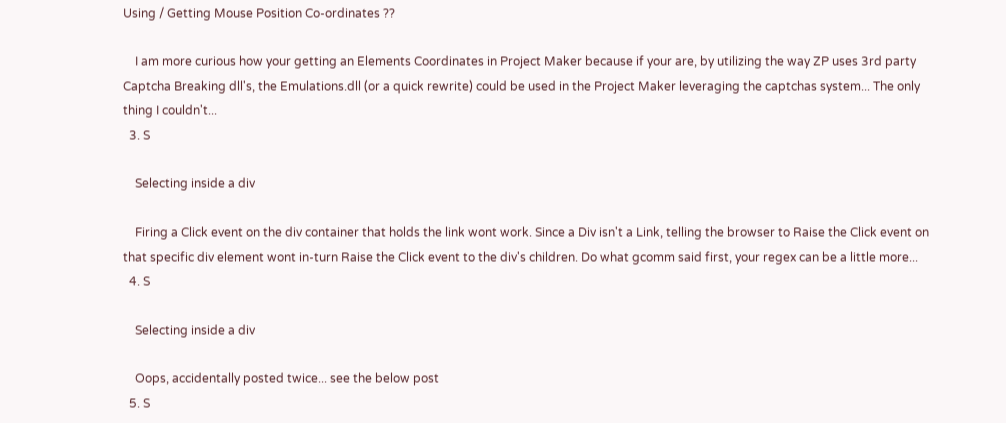Using / Getting Mouse Position Co-ordinates ??

    I am more curious how your getting an Elements Coordinates in Project Maker because if your are, by utilizing the way ZP uses 3rd party Captcha Breaking dll's, the Emulations.dll (or a quick rewrite) could be used in the Project Maker leveraging the captchas system... The only thing I couldn't...
  3. S

    Selecting inside a div

    Firing a Click event on the div container that holds the link wont work. Since a Div isn't a Link, telling the browser to Raise the Click event on that specific div element wont in-turn Raise the Click event to the div's children. Do what gcomm said first, your regex can be a little more...
  4. S

    Selecting inside a div

    Oops, accidentally posted twice... see the below post
  5. S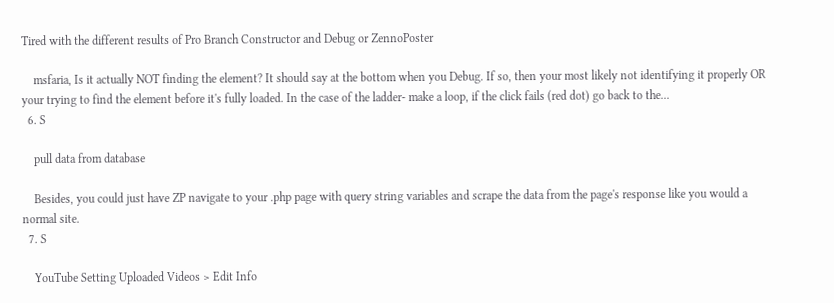Tired with the different results of Pro Branch Constructor and Debug or ZennoPoster

    msfaria, Is it actually NOT finding the element? It should say at the bottom when you Debug. If so, then your most likely not identifying it properly OR your trying to find the element before it's fully loaded. In the case of the ladder- make a loop, if the click fails (red dot) go back to the...
  6. S

    pull data from database

    Besides, you could just have ZP navigate to your .php page with query string variables and scrape the data from the page's response like you would a normal site.
  7. S

    YouTube Setting Uploaded Videos > Edit Info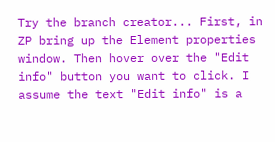Try the branch creator... First, in ZP bring up the Element properties window. Then hover over the "Edit info" button you want to click. I assume the text "Edit info" is a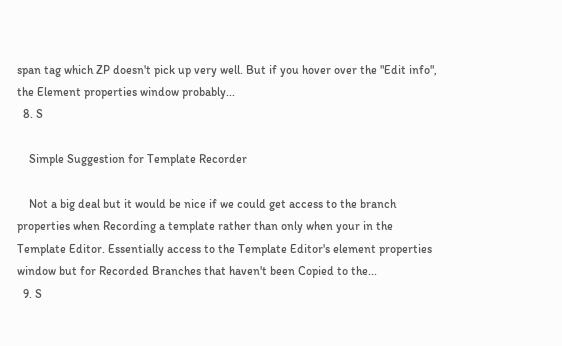span tag which ZP doesn't pick up very well. But if you hover over the "Edit info", the Element properties window probably...
  8. S

    Simple Suggestion for Template Recorder

    Not a big deal but it would be nice if we could get access to the branch properties when Recording a template rather than only when your in the Template Editor. Essentially access to the Template Editor's element properties window but for Recorded Branches that haven't been Copied to the...
  9. S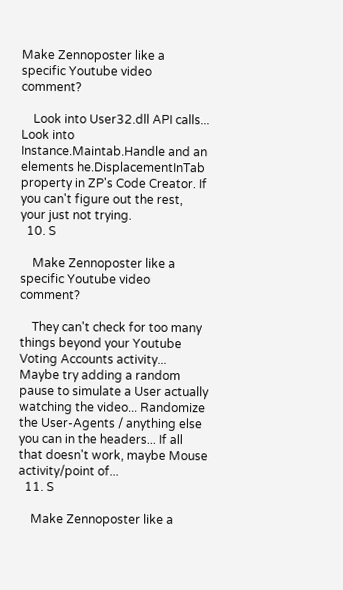Make Zennoposter like a specific Youtube video comment?

    Look into User32.dll API calls... Look into Instance.Maintab.Handle and an elements he.DisplacementInTab property in ZP's Code Creator. If you can't figure out the rest, your just not trying.
  10. S

    Make Zennoposter like a specific Youtube video comment?

    They can't check for too many things beyond your Youtube Voting Accounts activity... Maybe try adding a random pause to simulate a User actually watching the video... Randomize the User-Agents / anything else you can in the headers... If all that doesn't work, maybe Mouse activity/point of...
  11. S

    Make Zennoposter like a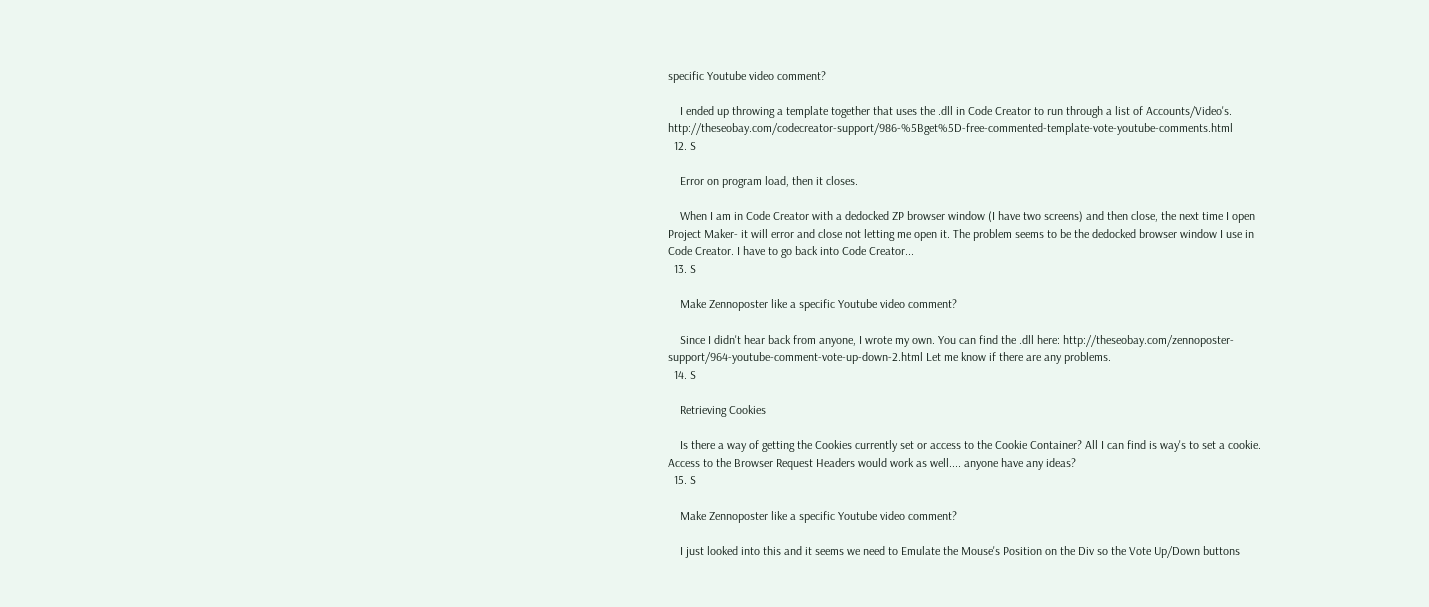specific Youtube video comment?

    I ended up throwing a template together that uses the .dll in Code Creator to run through a list of Accounts/Video's. http://theseobay.com/codecreator-support/986-%5Bget%5D-free-commented-template-vote-youtube-comments.html
  12. S

    Error on program load, then it closes.

    When I am in Code Creator with a dedocked ZP browser window (I have two screens) and then close, the next time I open Project Maker- it will error and close not letting me open it. The problem seems to be the dedocked browser window I use in Code Creator. I have to go back into Code Creator...
  13. S

    Make Zennoposter like a specific Youtube video comment?

    Since I didn't hear back from anyone, I wrote my own. You can find the .dll here: http://theseobay.com/zennoposter-support/964-youtube-comment-vote-up-down-2.html Let me know if there are any problems.
  14. S

    Retrieving Cookies

    Is there a way of getting the Cookies currently set or access to the Cookie Container? All I can find is way's to set a cookie. Access to the Browser Request Headers would work as well.... anyone have any ideas?
  15. S

    Make Zennoposter like a specific Youtube video comment?

    I just looked into this and it seems we need to Emulate the Mouse's Position on the Div so the Vote Up/Down buttons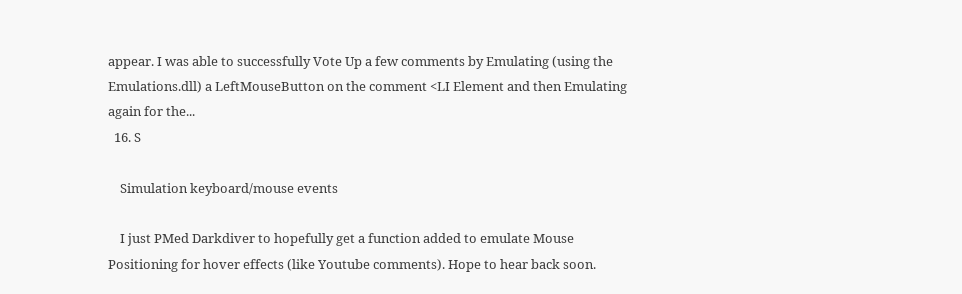appear. I was able to successfully Vote Up a few comments by Emulating (using the Emulations.dll) a LeftMouseButton on the comment <LI Element and then Emulating again for the...
  16. S

    Simulation keyboard/mouse events

    I just PMed Darkdiver to hopefully get a function added to emulate Mouse Positioning for hover effects (like Youtube comments). Hope to hear back soon.